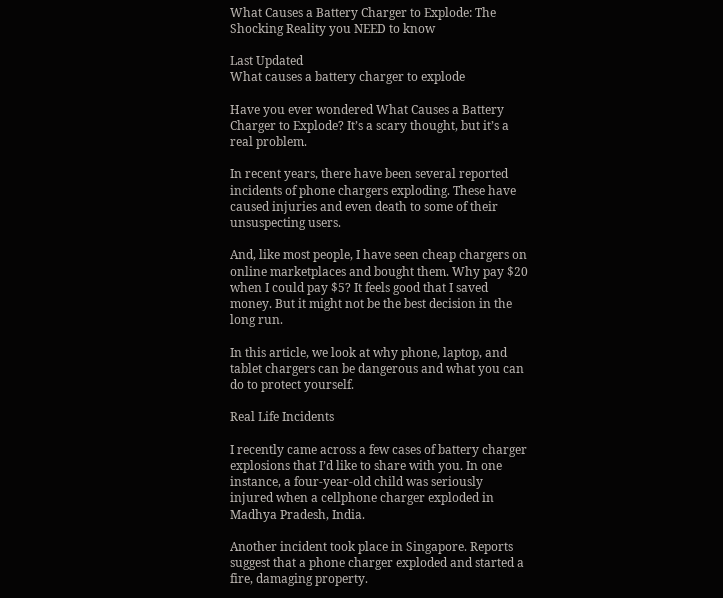What Causes a Battery Charger to Explode: The Shocking Reality you NEED to know

Last Updated
What causes a battery charger to explode

Have you ever wondered What Causes a Battery Charger to Explode? It’s a scary thought, but it’s a real problem.

In recent years, there have been several reported incidents of phone chargers exploding. These have caused injuries and even death to some of their unsuspecting users.

And, like most people, I have seen cheap chargers on online marketplaces and bought them. Why pay $20 when I could pay $5? It feels good that I saved money. But it might not be the best decision in the long run.

In this article, we look at why phone, laptop, and tablet chargers can be dangerous and what you can do to protect yourself.

Real Life Incidents

I recently came across a few cases of battery charger explosions that I’d like to share with you. In one instance, a four-year-old child was seriously injured when a cellphone charger exploded in Madhya Pradesh, India.

Another incident took place in Singapore. Reports suggest that a phone charger exploded and started a fire, damaging property.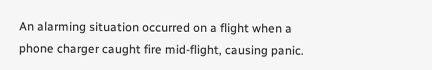An alarming situation occurred on a flight when a phone charger caught fire mid-flight, causing panic.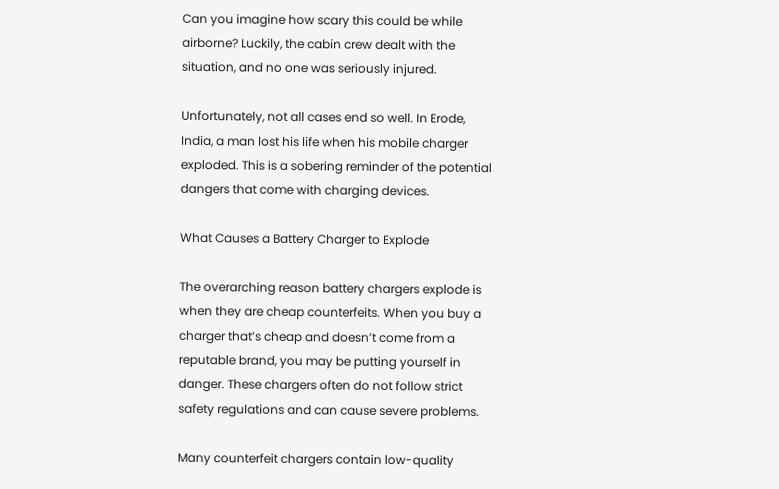Can you imagine how scary this could be while airborne? Luckily, the cabin crew dealt with the situation, and no one was seriously injured.

Unfortunately, not all cases end so well. In Erode, India, a man lost his life when his mobile charger exploded. This is a sobering reminder of the potential dangers that come with charging devices.

What Causes a Battery Charger to Explode

The overarching reason battery chargers explode is when they are cheap counterfeits. When you buy a charger that’s cheap and doesn’t come from a reputable brand, you may be putting yourself in danger. These chargers often do not follow strict safety regulations and can cause severe problems.

Many counterfeit chargers contain low-quality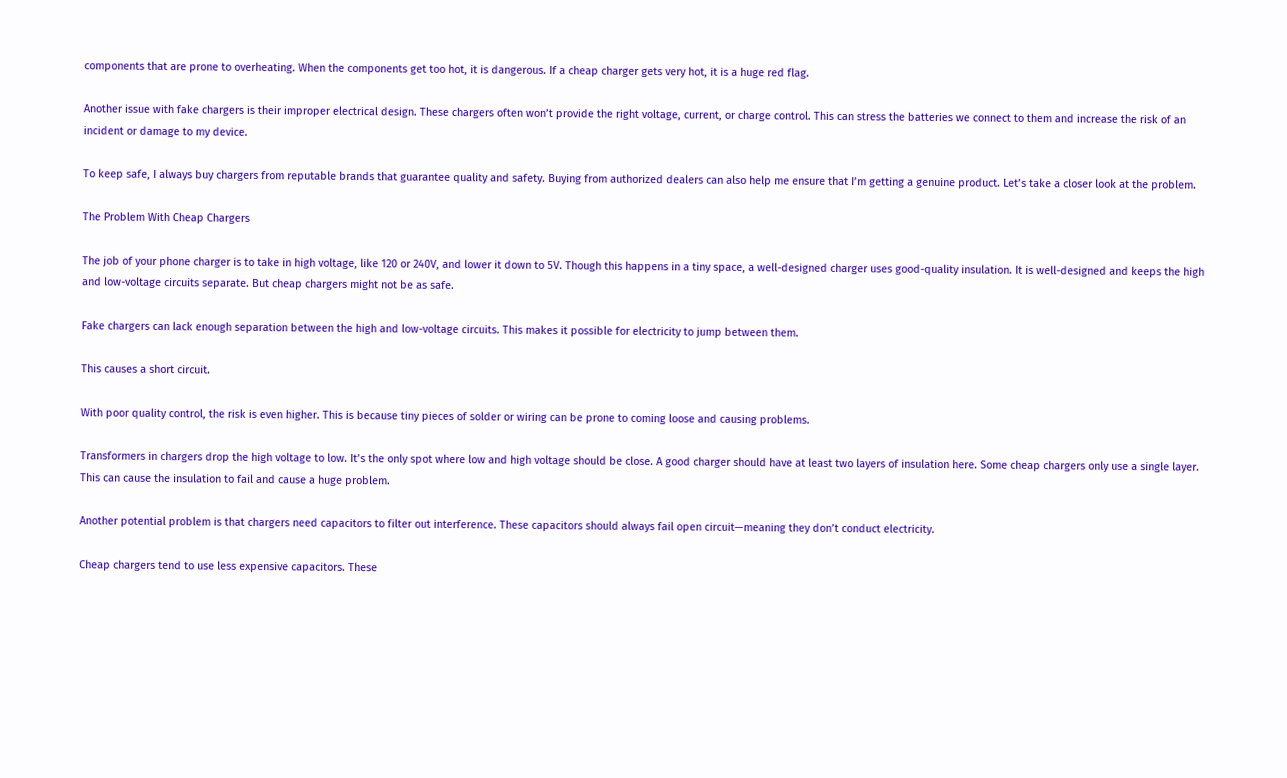components that are prone to overheating. When the components get too hot, it is dangerous. If a cheap charger gets very hot, it is a huge red flag.

Another issue with fake chargers is their improper electrical design. These chargers often won’t provide the right voltage, current, or charge control. This can stress the batteries we connect to them and increase the risk of an incident or damage to my device.

To keep safe, I always buy chargers from reputable brands that guarantee quality and safety. Buying from authorized dealers can also help me ensure that I’m getting a genuine product. Let’s take a closer look at the problem.

The Problem With Cheap Chargers

The job of your phone charger is to take in high voltage, like 120 or 240V, and lower it down to 5V. Though this happens in a tiny space, a well-designed charger uses good-quality insulation. It is well-designed and keeps the high and low-voltage circuits separate. But cheap chargers might not be as safe.

Fake chargers can lack enough separation between the high and low-voltage circuits. This makes it possible for electricity to jump between them.

This causes a short circuit.

With poor quality control, the risk is even higher. This is because tiny pieces of solder or wiring can be prone to coming loose and causing problems.

Transformers in chargers drop the high voltage to low. It’s the only spot where low and high voltage should be close. A good charger should have at least two layers of insulation here. Some cheap chargers only use a single layer. This can cause the insulation to fail and cause a huge problem.

Another potential problem is that chargers need capacitors to filter out interference. These capacitors should always fail open circuit—meaning they don’t conduct electricity.

Cheap chargers tend to use less expensive capacitors. These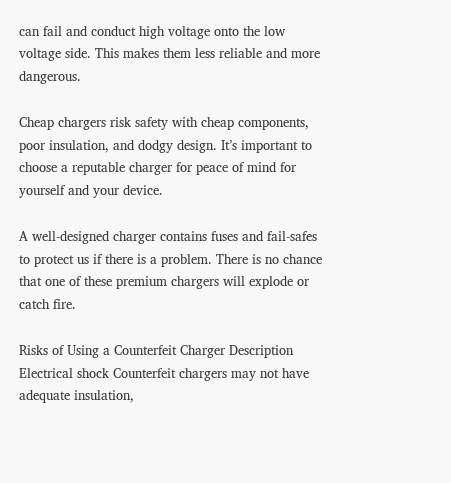can fail and conduct high voltage onto the low voltage side. This makes them less reliable and more dangerous.

Cheap chargers risk safety with cheap components, poor insulation, and dodgy design. It’s important to choose a reputable charger for peace of mind for yourself and your device.

A well-designed charger contains fuses and fail-safes to protect us if there is a problem. There is no chance that one of these premium chargers will explode or catch fire.

Risks of Using a Counterfeit Charger Description
Electrical shock Counterfeit chargers may not have adequate insulation,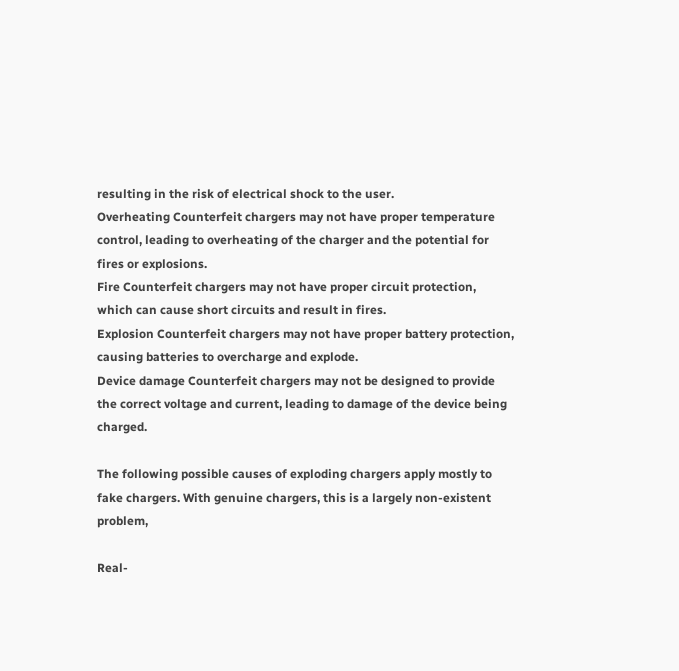resulting in the risk of electrical shock to the user.
Overheating Counterfeit chargers may not have proper temperature control, leading to overheating of the charger and the potential for fires or explosions.
Fire Counterfeit chargers may not have proper circuit protection, which can cause short circuits and result in fires.
Explosion Counterfeit chargers may not have proper battery protection, causing batteries to overcharge and explode.
Device damage Counterfeit chargers may not be designed to provide the correct voltage and current, leading to damage of the device being charged.

The following possible causes of exploding chargers apply mostly to fake chargers. With genuine chargers, this is a largely non-existent problem,

Real-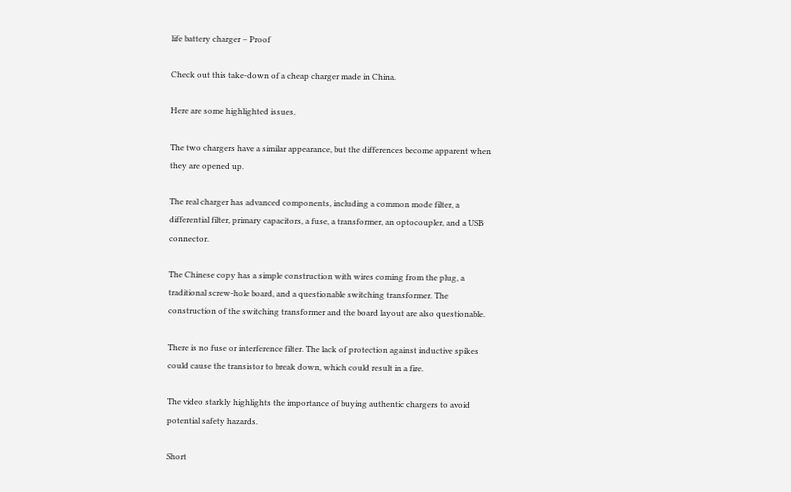life battery charger – Proof

Check out this take-down of a cheap charger made in China.

Here are some highlighted issues.

The two chargers have a similar appearance, but the differences become apparent when they are opened up.

The real charger has advanced components, including a common mode filter, a differential filter, primary capacitors, a fuse, a transformer, an optocoupler, and a USB connector.

The Chinese copy has a simple construction with wires coming from the plug, a traditional screw-hole board, and a questionable switching transformer. The construction of the switching transformer and the board layout are also questionable.

There is no fuse or interference filter. The lack of protection against inductive spikes could cause the transistor to break down, which could result in a fire.

The video starkly highlights the importance of buying authentic chargers to avoid potential safety hazards.

Short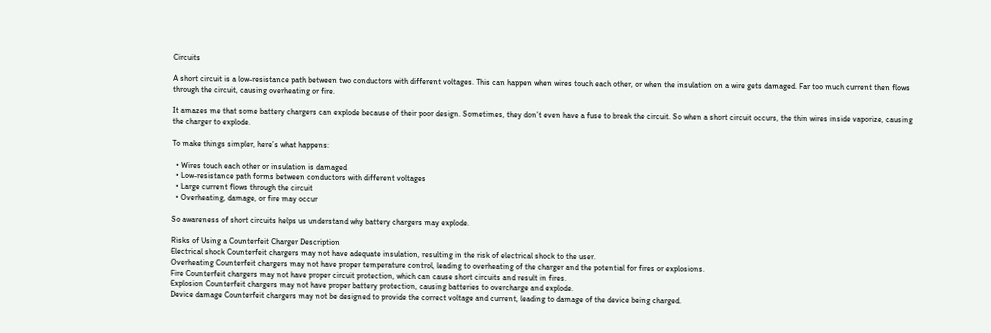Circuits

A short circuit is a low-resistance path between two conductors with different voltages. This can happen when wires touch each other, or when the insulation on a wire gets damaged. Far too much current then flows through the circuit, causing overheating or fire.

It amazes me that some battery chargers can explode because of their poor design. Sometimes, they don’t even have a fuse to break the circuit. So when a short circuit occurs, the thin wires inside vaporize, causing the charger to explode.

To make things simpler, here’s what happens:

  • Wires touch each other or insulation is damaged
  • Low-resistance path forms between conductors with different voltages
  • Large current flows through the circuit
  • Overheating, damage, or fire may occur

So awareness of short circuits helps us understand why battery chargers may explode.

Risks of Using a Counterfeit Charger Description
Electrical shock Counterfeit chargers may not have adequate insulation, resulting in the risk of electrical shock to the user.
Overheating Counterfeit chargers may not have proper temperature control, leading to overheating of the charger and the potential for fires or explosions.
Fire Counterfeit chargers may not have proper circuit protection, which can cause short circuits and result in fires.
Explosion Counterfeit chargers may not have proper battery protection, causing batteries to overcharge and explode.
Device damage Counterfeit chargers may not be designed to provide the correct voltage and current, leading to damage of the device being charged.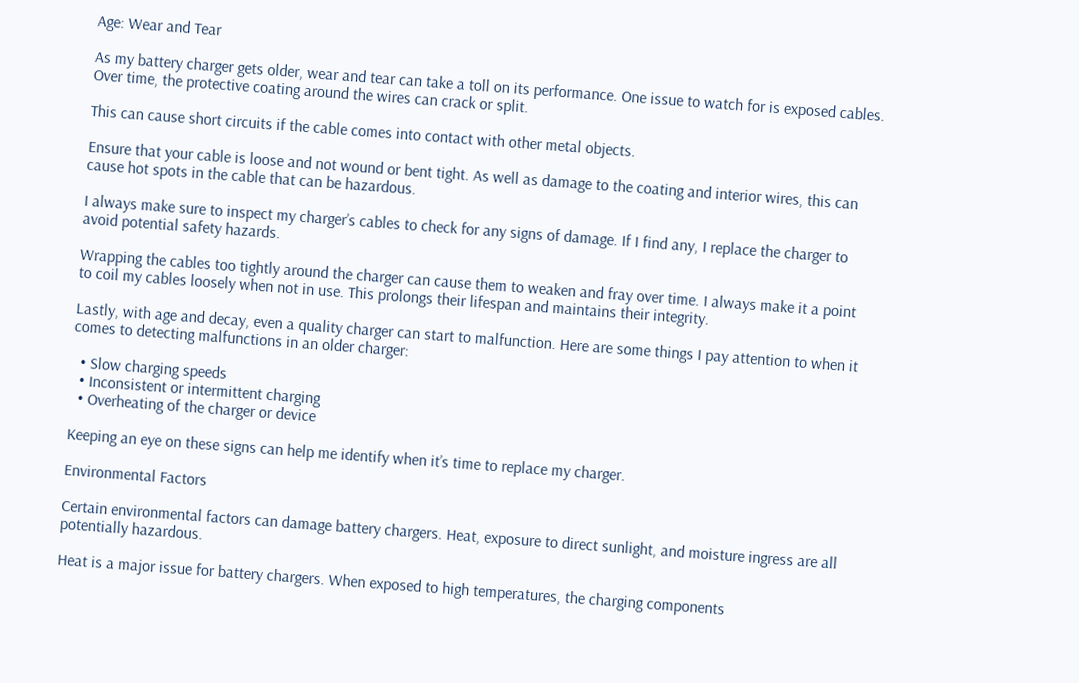Age: Wear and Tear

As my battery charger gets older, wear and tear can take a toll on its performance. One issue to watch for is exposed cables. Over time, the protective coating around the wires can crack or split.

This can cause short circuits if the cable comes into contact with other metal objects.

Ensure that your cable is loose and not wound or bent tight. As well as damage to the coating and interior wires, this can cause hot spots in the cable that can be hazardous.

I always make sure to inspect my charger’s cables to check for any signs of damage. If I find any, I replace the charger to avoid potential safety hazards.

Wrapping the cables too tightly around the charger can cause them to weaken and fray over time. I always make it a point to coil my cables loosely when not in use. This prolongs their lifespan and maintains their integrity.

Lastly, with age and decay, even a quality charger can start to malfunction. Here are some things I pay attention to when it comes to detecting malfunctions in an older charger:

  • Slow charging speeds
  • Inconsistent or intermittent charging
  • Overheating of the charger or device

Keeping an eye on these signs can help me identify when it’s time to replace my charger.

Environmental Factors

Certain environmental factors can damage battery chargers. Heat, exposure to direct sunlight, and moisture ingress are all potentially hazardous.

Heat is a major issue for battery chargers. When exposed to high temperatures, the charging components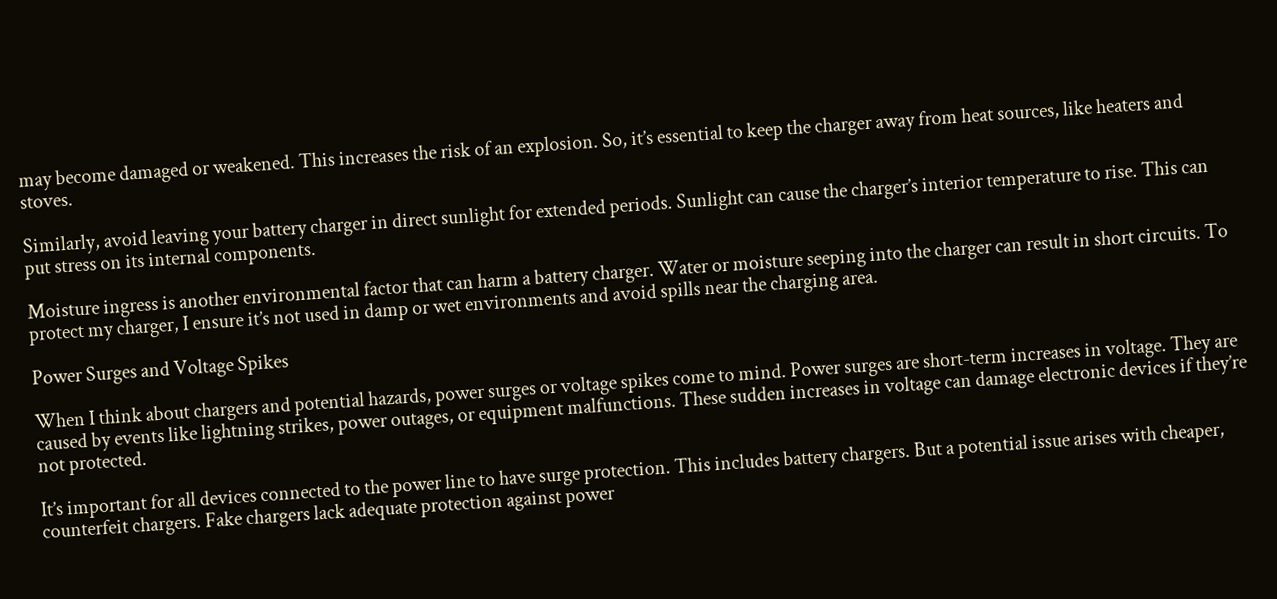may become damaged or weakened. This increases the risk of an explosion. So, it’s essential to keep the charger away from heat sources, like heaters and stoves.

Similarly, avoid leaving your battery charger in direct sunlight for extended periods. Sunlight can cause the charger’s interior temperature to rise. This can put stress on its internal components.

Moisture ingress is another environmental factor that can harm a battery charger. Water or moisture seeping into the charger can result in short circuits. To protect my charger, I ensure it’s not used in damp or wet environments and avoid spills near the charging area.

Power Surges and Voltage Spikes

When I think about chargers and potential hazards, power surges or voltage spikes come to mind. Power surges are short-term increases in voltage. They are caused by events like lightning strikes, power outages, or equipment malfunctions. These sudden increases in voltage can damage electronic devices if they’re not protected.

It’s important for all devices connected to the power line to have surge protection. This includes battery chargers. But a potential issue arises with cheaper, counterfeit chargers. Fake chargers lack adequate protection against power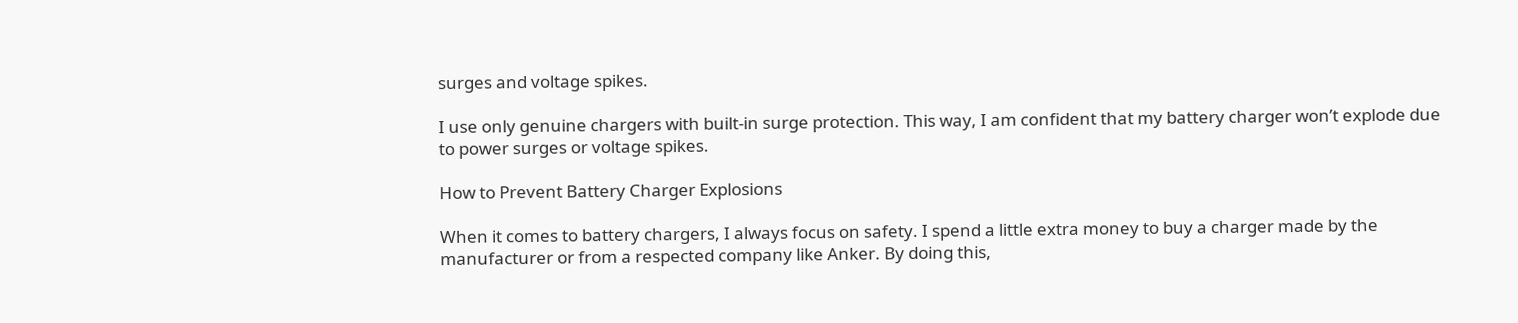surges and voltage spikes.

I use only genuine chargers with built-in surge protection. This way, I am confident that my battery charger won’t explode due to power surges or voltage spikes.

How to Prevent Battery Charger Explosions

When it comes to battery chargers, I always focus on safety. I spend a little extra money to buy a charger made by the manufacturer or from a respected company like Anker. By doing this,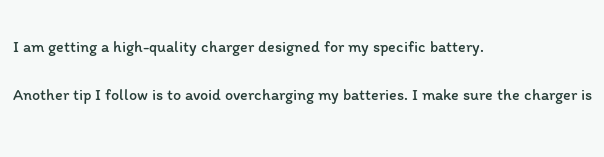I am getting a high-quality charger designed for my specific battery.

Another tip I follow is to avoid overcharging my batteries. I make sure the charger is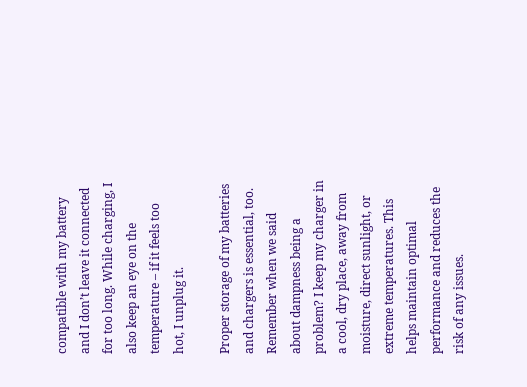compatible with my battery and I don’t leave it connected for too long. While charging, I also keep an eye on the temperature – if it feels too hot, I unplug it.

Proper storage of my batteries and chargers is essential, too. Remember when we said about dampness being a problem? I keep my charger in a cool, dry place, away from moisture, direct sunlight, or extreme temperatures. This helps maintain optimal performance and reduces the risk of any issues.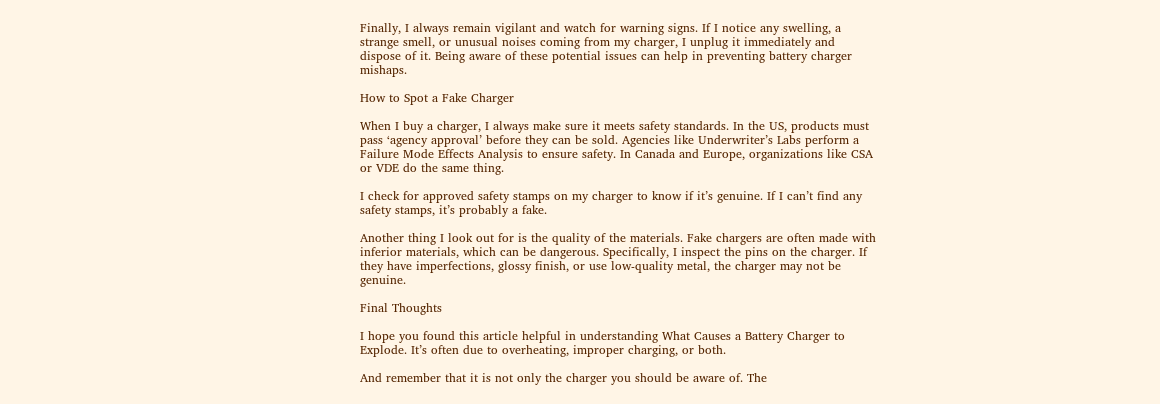Finally, I always remain vigilant and watch for warning signs. If I notice any swelling, a strange smell, or unusual noises coming from my charger, I unplug it immediately and dispose of it. Being aware of these potential issues can help in preventing battery charger mishaps.

How to Spot a Fake Charger

When I buy a charger, I always make sure it meets safety standards. In the US, products must pass ‘agency approval’ before they can be sold. Agencies like Underwriter’s Labs perform a Failure Mode Effects Analysis to ensure safety. In Canada and Europe, organizations like CSA or VDE do the same thing.

I check for approved safety stamps on my charger to know if it’s genuine. If I can’t find any safety stamps, it’s probably a fake.

Another thing I look out for is the quality of the materials. Fake chargers are often made with inferior materials, which can be dangerous. Specifically, I inspect the pins on the charger. If they have imperfections, glossy finish, or use low-quality metal, the charger may not be genuine.

Final Thoughts

I hope you found this article helpful in understanding What Causes a Battery Charger to Explode. It’s often due to overheating, improper charging, or both.

And remember that it is not only the charger you should be aware of. The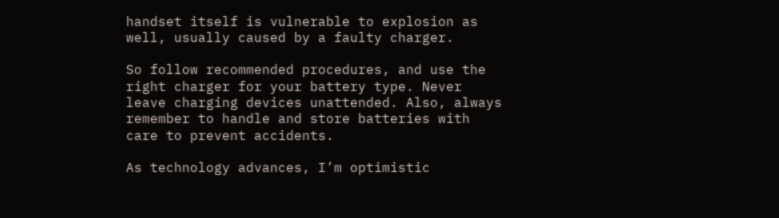handset itself is vulnerable to explosion as well, usually caused by a faulty charger.

So follow recommended procedures, and use the right charger for your battery type. Never leave charging devices unattended. Also, always remember to handle and store batteries with care to prevent accidents.

As technology advances, I’m optimistic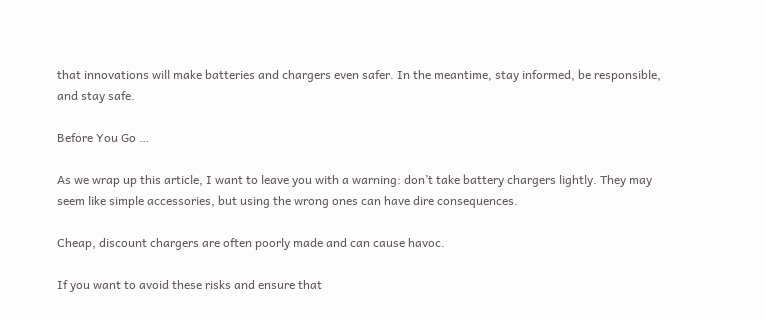that innovations will make batteries and chargers even safer. In the meantime, stay informed, be responsible, and stay safe.

Before You Go …

As we wrap up this article, I want to leave you with a warning: don’t take battery chargers lightly. They may seem like simple accessories, but using the wrong ones can have dire consequences.

Cheap, discount chargers are often poorly made and can cause havoc.

If you want to avoid these risks and ensure that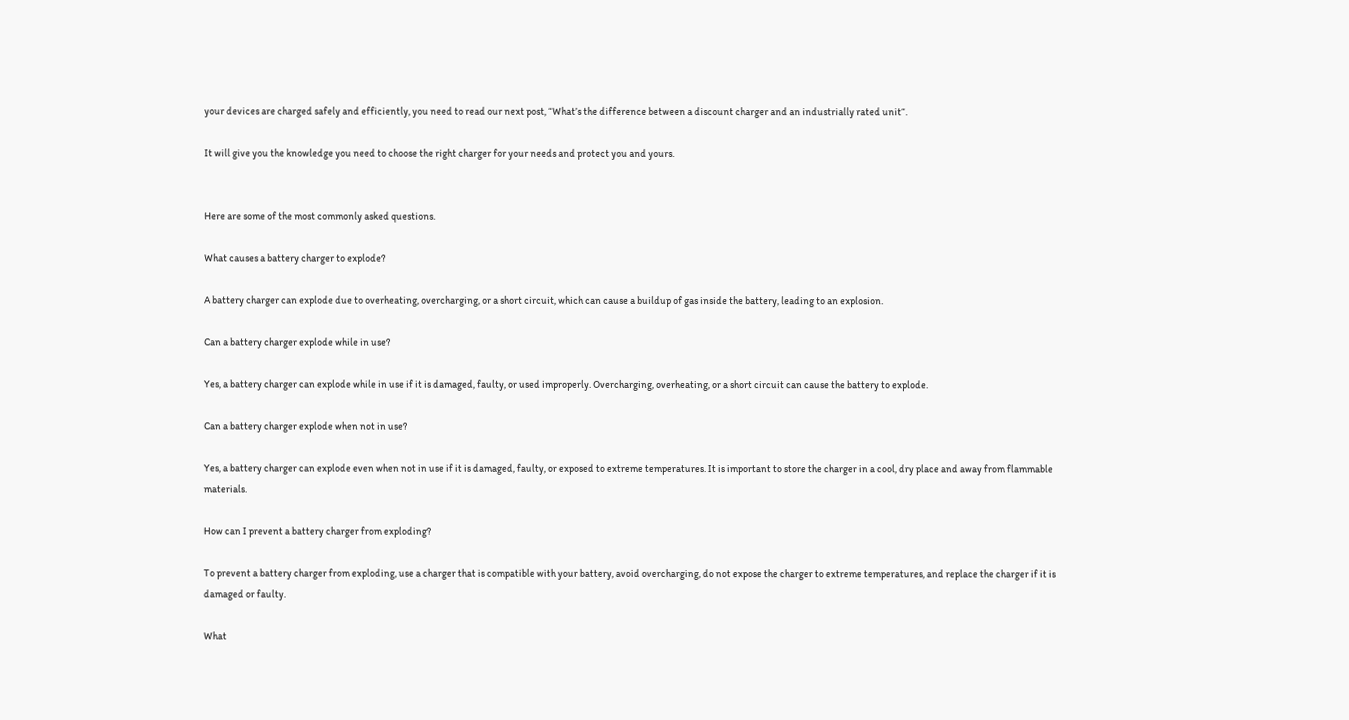your devices are charged safely and efficiently, you need to read our next post, “What’s the difference between a discount charger and an industrially rated unit“.

It will give you the knowledge you need to choose the right charger for your needs and protect you and yours.


Here are some of the most commonly asked questions.

What causes a battery charger to explode?

A battery charger can explode due to overheating, overcharging, or a short circuit, which can cause a buildup of gas inside the battery, leading to an explosion.

Can a battery charger explode while in use?

Yes, a battery charger can explode while in use if it is damaged, faulty, or used improperly. Overcharging, overheating, or a short circuit can cause the battery to explode.

Can a battery charger explode when not in use?

Yes, a battery charger can explode even when not in use if it is damaged, faulty, or exposed to extreme temperatures. It is important to store the charger in a cool, dry place and away from flammable materials.

How can I prevent a battery charger from exploding?

To prevent a battery charger from exploding, use a charger that is compatible with your battery, avoid overcharging, do not expose the charger to extreme temperatures, and replace the charger if it is damaged or faulty.

What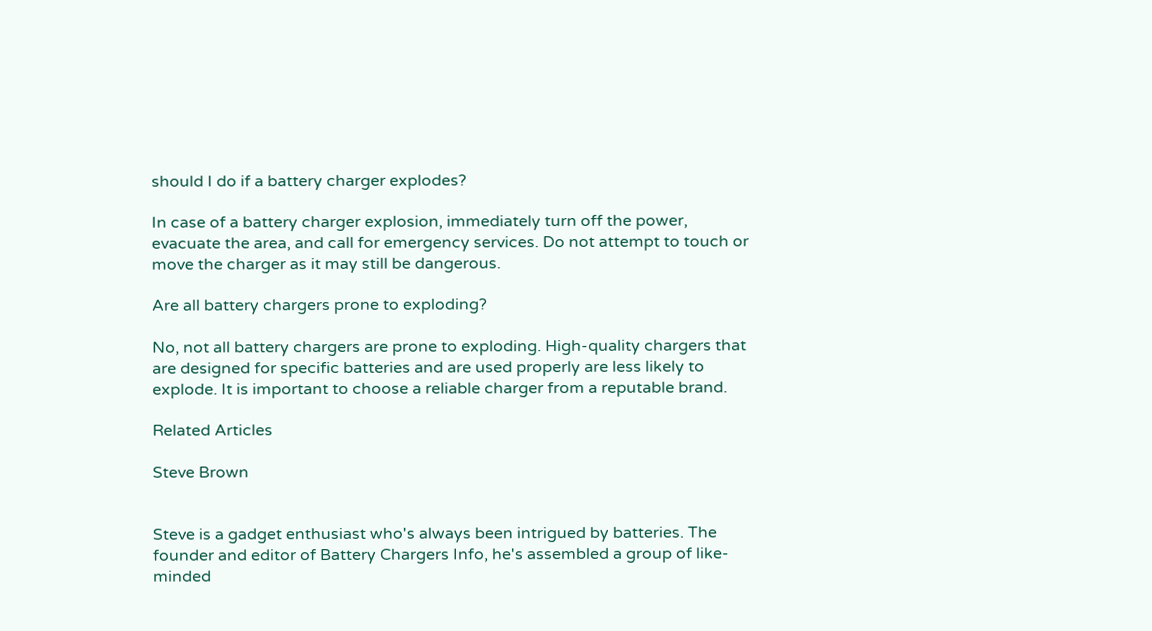should I do if a battery charger explodes?

In case of a battery charger explosion, immediately turn off the power, evacuate the area, and call for emergency services. Do not attempt to touch or move the charger as it may still be dangerous.

Are all battery chargers prone to exploding?

No, not all battery chargers are prone to exploding. High-quality chargers that are designed for specific batteries and are used properly are less likely to explode. It is important to choose a reliable charger from a reputable brand.

Related Articles

Steve Brown


Steve is a gadget enthusiast who's always been intrigued by batteries. The founder and editor of Battery Chargers Info, he's assembled a group of like-minded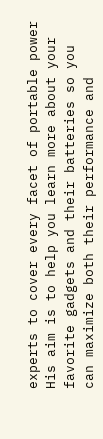experts to cover every facet of portable power His aim is to help you learn more about your favorite gadgets and their batteries so you can maximize both their performance and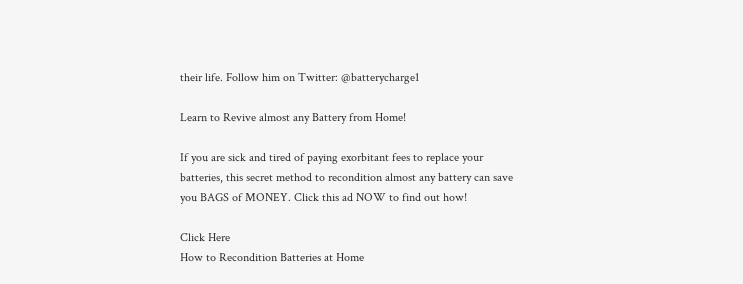their life. Follow him on Twitter: @batterycharge1

Learn to Revive almost any Battery from Home!

If you are sick and tired of paying exorbitant fees to replace your batteries, this secret method to recondition almost any battery can save you BAGS of MONEY. Click this ad NOW to find out how!

Click Here
How to Recondition Batteries at Home